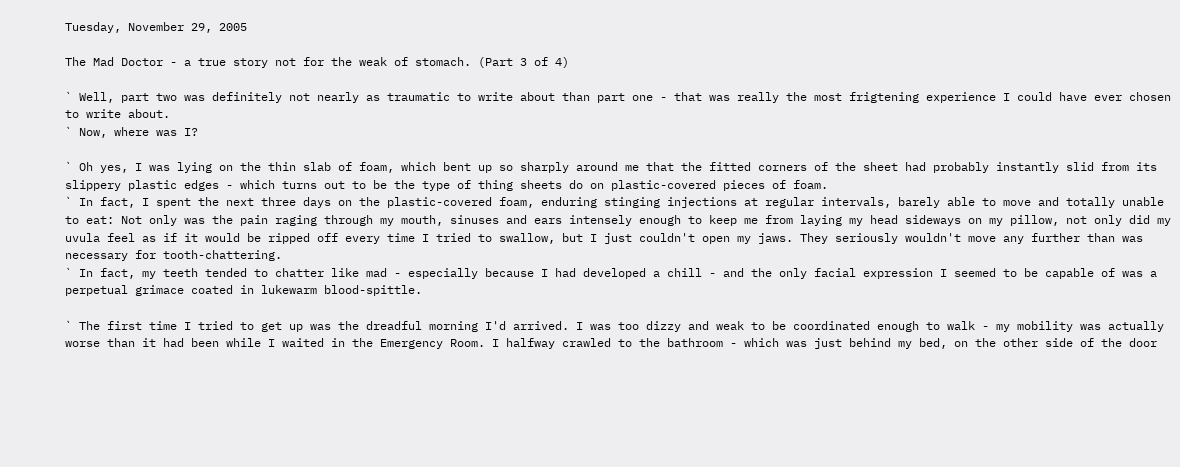Tuesday, November 29, 2005

The Mad Doctor - a true story not for the weak of stomach. (Part 3 of 4)

` Well, part two was definitely not nearly as traumatic to write about than part one - that was really the most frigtening experience I could have ever chosen to write about.
` Now, where was I?

` Oh yes, I was lying on the thin slab of foam, which bent up so sharply around me that the fitted corners of the sheet had probably instantly slid from its slippery plastic edges - which turns out to be the type of thing sheets do on plastic-covered pieces of foam.
` In fact, I spent the next three days on the plastic-covered foam, enduring stinging injections at regular intervals, barely able to move and totally unable to eat: Not only was the pain raging through my mouth, sinuses and ears intensely enough to keep me from laying my head sideways on my pillow, not only did my uvula feel as if it would be ripped off every time I tried to swallow, but I just couldn't open my jaws. They seriously wouldn't move any further than was necessary for tooth-chattering.
` In fact, my teeth tended to chatter like mad - especially because I had developed a chill - and the only facial expression I seemed to be capable of was a perpetual grimace coated in lukewarm blood-spittle.

` The first time I tried to get up was the dreadful morning I'd arrived. I was too dizzy and weak to be coordinated enough to walk - my mobility was actually worse than it had been while I waited in the Emergency Room. I halfway crawled to the bathroom - which was just behind my bed, on the other side of the door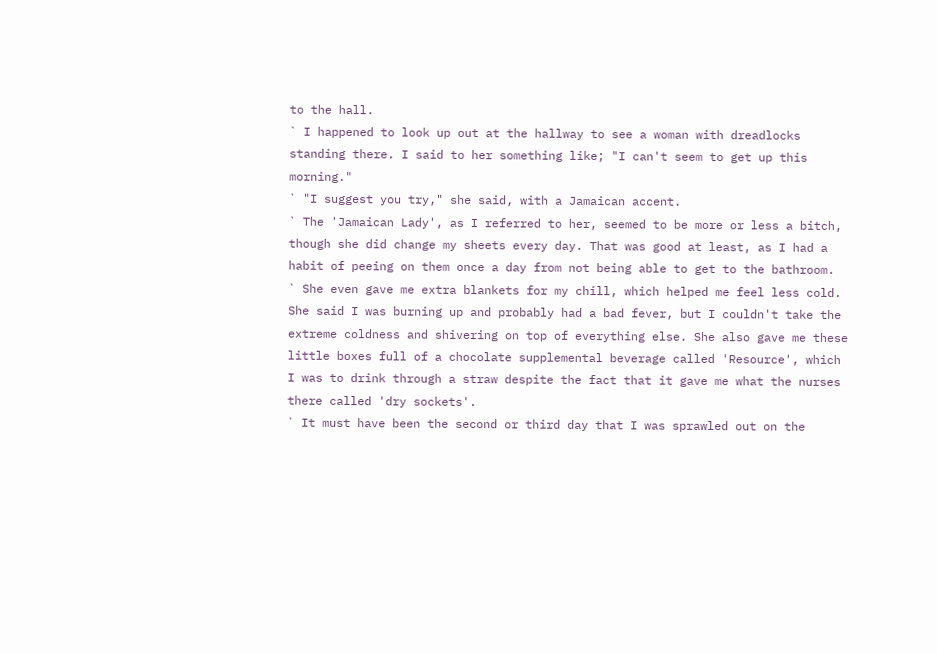to the hall.
` I happened to look up out at the hallway to see a woman with dreadlocks standing there. I said to her something like; "I can't seem to get up this morning."
` "I suggest you try," she said, with a Jamaican accent.
` The 'Jamaican Lady', as I referred to her, seemed to be more or less a bitch, though she did change my sheets every day. That was good at least, as I had a habit of peeing on them once a day from not being able to get to the bathroom.
` She even gave me extra blankets for my chill, which helped me feel less cold. She said I was burning up and probably had a bad fever, but I couldn't take the extreme coldness and shivering on top of everything else. She also gave me these little boxes full of a chocolate supplemental beverage called 'Resource', which I was to drink through a straw despite the fact that it gave me what the nurses there called 'dry sockets'.
` It must have been the second or third day that I was sprawled out on the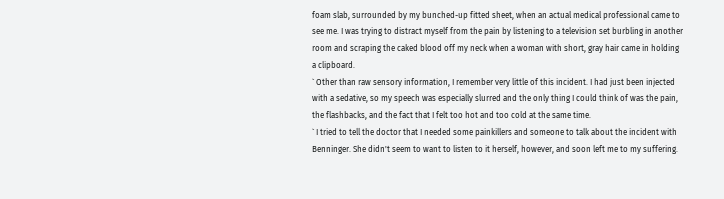foam slab, surrounded by my bunched-up fitted sheet, when an actual medical professional came to see me. I was trying to distract myself from the pain by listening to a television set burbling in another room and scraping the caked blood off my neck when a woman with short, gray hair came in holding a clipboard.
` Other than raw sensory information, I remember very little of this incident. I had just been injected with a sedative, so my speech was especially slurred and the only thing I could think of was the pain, the flashbacks, and the fact that I felt too hot and too cold at the same time.
` I tried to tell the doctor that I needed some painkillers and someone to talk about the incident with Benninger. She didn't seem to want to listen to it herself, however, and soon left me to my suffering.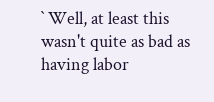` Well, at least this wasn't quite as bad as having labor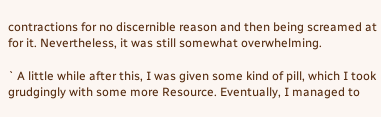contractions for no discernible reason and then being screamed at for it. Nevertheless, it was still somewhat overwhelming.

` A little while after this, I was given some kind of pill, which I took grudgingly with some more Resource. Eventually, I managed to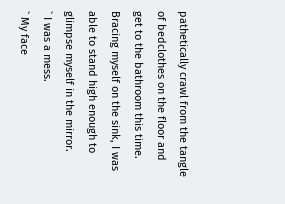pathetically crawl from the tangle of bedclothes on the floor and get to the bathroom this time. Bracing myself on the sink, I was able to stand high enough to glimpse myself in the mirror.
` I was a mess.
` My face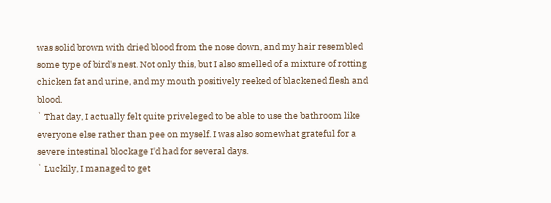was solid brown with dried blood from the nose down, and my hair resembled some type of bird's nest. Not only this, but I also smelled of a mixture of rotting chicken fat and urine, and my mouth positively reeked of blackened flesh and blood.
` That day, I actually felt quite priveleged to be able to use the bathroom like everyone else rather than pee on myself. I was also somewhat grateful for a severe intestinal blockage I'd had for several days.
` Luckily, I managed to get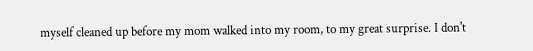myself cleaned up before my mom walked into my room, to my great surprise. I don't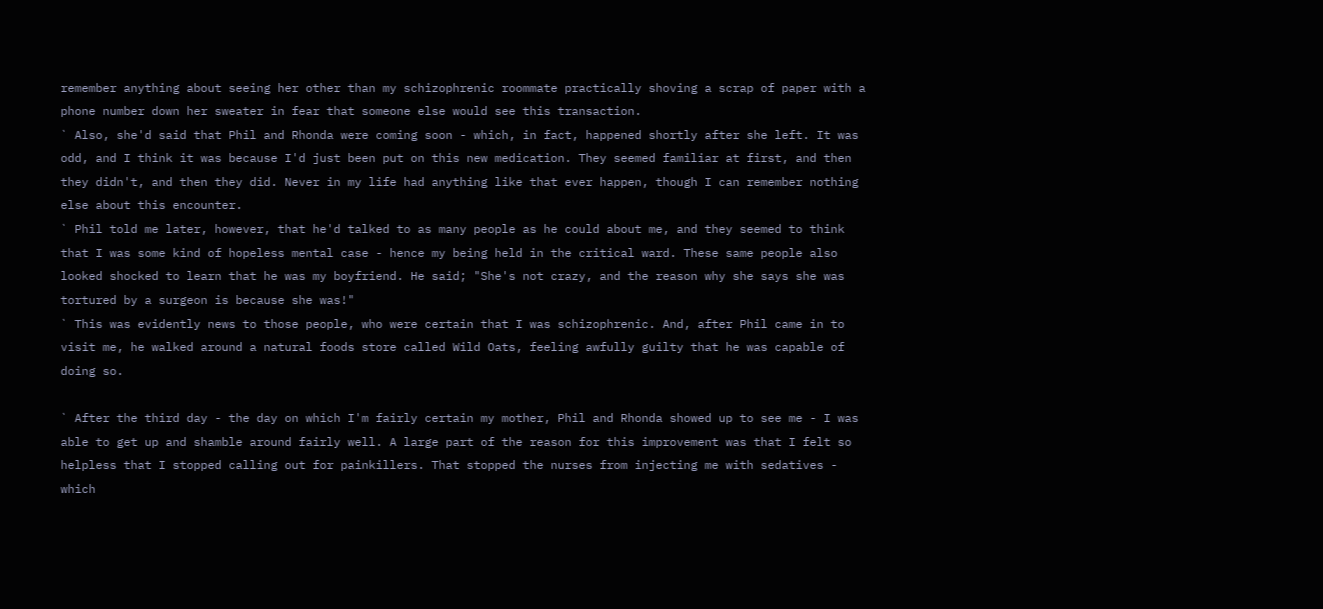remember anything about seeing her other than my schizophrenic roommate practically shoving a scrap of paper with a phone number down her sweater in fear that someone else would see this transaction.
` Also, she'd said that Phil and Rhonda were coming soon - which, in fact, happened shortly after she left. It was odd, and I think it was because I'd just been put on this new medication. They seemed familiar at first, and then they didn't, and then they did. Never in my life had anything like that ever happen, though I can remember nothing else about this encounter.
` Phil told me later, however, that he'd talked to as many people as he could about me, and they seemed to think that I was some kind of hopeless mental case - hence my being held in the critical ward. These same people also looked shocked to learn that he was my boyfriend. He said; "She's not crazy, and the reason why she says she was tortured by a surgeon is because she was!"
` This was evidently news to those people, who were certain that I was schizophrenic. And, after Phil came in to visit me, he walked around a natural foods store called Wild Oats, feeling awfully guilty that he was capable of doing so.

` After the third day - the day on which I'm fairly certain my mother, Phil and Rhonda showed up to see me - I was able to get up and shamble around fairly well. A large part of the reason for this improvement was that I felt so helpless that I stopped calling out for painkillers. That stopped the nurses from injecting me with sedatives - which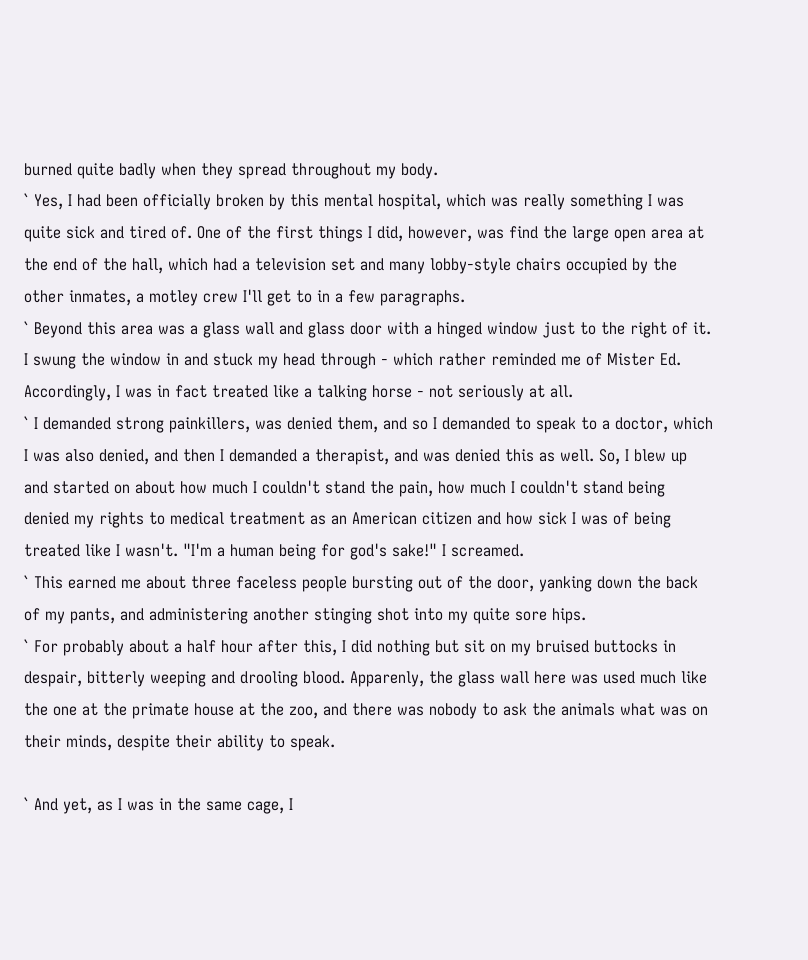burned quite badly when they spread throughout my body.
` Yes, I had been officially broken by this mental hospital, which was really something I was quite sick and tired of. One of the first things I did, however, was find the large open area at the end of the hall, which had a television set and many lobby-style chairs occupied by the other inmates, a motley crew I'll get to in a few paragraphs.
` Beyond this area was a glass wall and glass door with a hinged window just to the right of it. I swung the window in and stuck my head through - which rather reminded me of Mister Ed. Accordingly, I was in fact treated like a talking horse - not seriously at all.
` I demanded strong painkillers, was denied them, and so I demanded to speak to a doctor, which I was also denied, and then I demanded a therapist, and was denied this as well. So, I blew up and started on about how much I couldn't stand the pain, how much I couldn't stand being denied my rights to medical treatment as an American citizen and how sick I was of being treated like I wasn't. "I'm a human being for god's sake!" I screamed.
` This earned me about three faceless people bursting out of the door, yanking down the back of my pants, and administering another stinging shot into my quite sore hips.
` For probably about a half hour after this, I did nothing but sit on my bruised buttocks in despair, bitterly weeping and drooling blood. Apparenly, the glass wall here was used much like the one at the primate house at the zoo, and there was nobody to ask the animals what was on their minds, despite their ability to speak.

` And yet, as I was in the same cage, I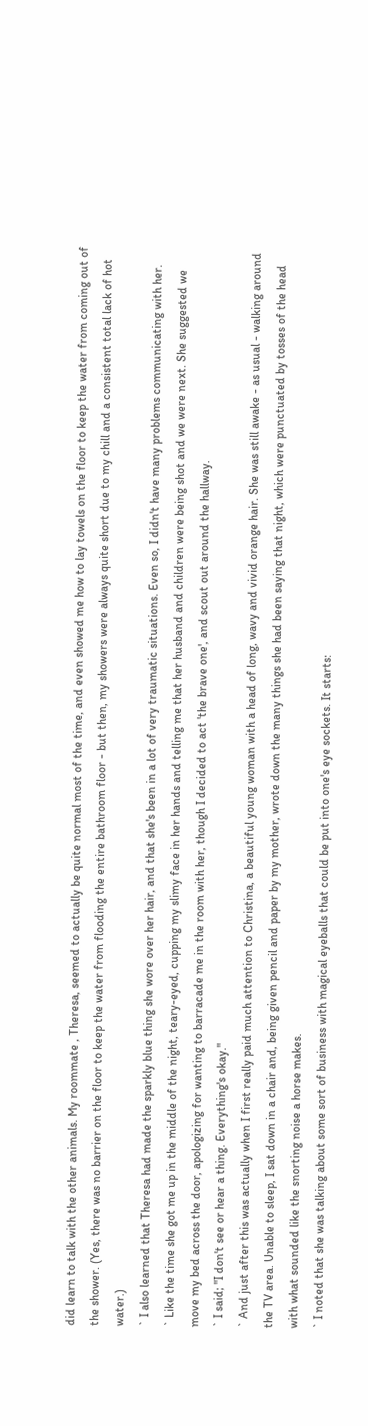did learn to talk with the other animals. My roommate , Theresa, seemed to actually be quite normal most of the time, and even showed me how to lay towels on the floor to keep the water from coming out of the shower. (Yes, there was no barrier on the floor to keep the water from flooding the entire bathroom floor - but then, my showers were always quite short due to my chill and a consistent total lack of hot water.)
` I also learned that Theresa had made the sparkly blue thing she wore over her hair, and that she's been in a lot of very traumatic situations. Even so, I didn't have many problems communicating with her.
` Like the time she got me up in the middle of the night, teary-eyed, cupping my slimy face in her hands and telling me that her husband and children were being shot and we were next. She suggested we move my bed across the door, apologizing for wanting to barracade me in the room with her, though I decided to act 'the brave one', and scout out around the hallway.
` I said; "I don't see or hear a thing. Everything's okay."
` And just after this was actually when I first really paid much attention to Christina, a beautiful young woman with a head of long, wavy and vivid orange hair. She was still awake - as usual - walking around the TV area. Unable to sleep, I sat down in a chair and, being given pencil and paper by my mother, wrote down the many things she had been saying that night, which were punctuated by tosses of the head with what sounded like the snorting noise a horse makes.
` I noted that she was talking about some sort of business with magical eyeballs that could be put into one's eye sockets. It starts: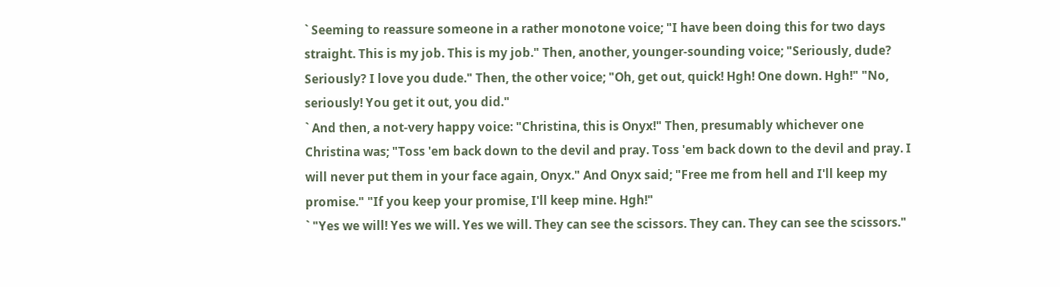` Seeming to reassure someone in a rather monotone voice; "I have been doing this for two days straight. This is my job. This is my job." Then, another, younger-sounding voice; "Seriously, dude? Seriously? I love you dude." Then, the other voice; "Oh, get out, quick! Hgh! One down. Hgh!" "No, seriously! You get it out, you did."
` And then, a not-very happy voice: "Christina, this is Onyx!" Then, presumably whichever one Christina was; "Toss 'em back down to the devil and pray. Toss 'em back down to the devil and pray. I will never put them in your face again, Onyx." And Onyx said; "Free me from hell and I'll keep my promise." "If you keep your promise, I'll keep mine. Hgh!"
` "Yes we will! Yes we will. Yes we will. They can see the scissors. They can. They can see the scissors."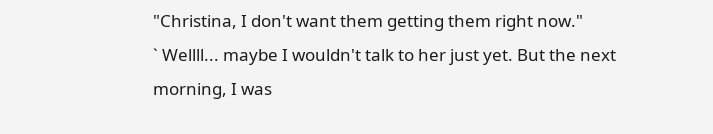"Christina, I don't want them getting them right now."
` Wellll... maybe I wouldn't talk to her just yet. But the next morning, I was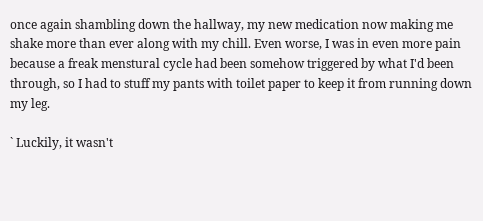once again shambling down the hallway, my new medication now making me shake more than ever along with my chill. Even worse, I was in even more pain because a freak menstural cycle had been somehow triggered by what I'd been through, so I had to stuff my pants with toilet paper to keep it from running down my leg.

` Luckily, it wasn't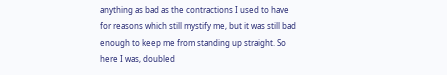anything as bad as the contractions I used to have for reasons which still mystify me, but it was still bad enough to keep me from standing up straight. So here I was, doubled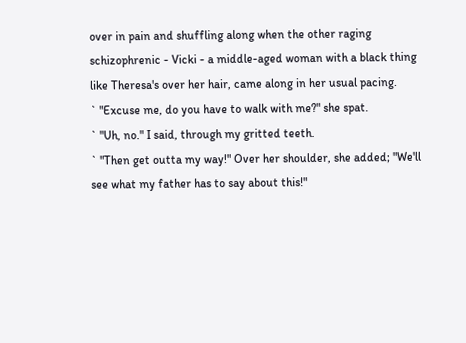over in pain and shuffling along when the other raging schizophrenic - Vicki - a middle-aged woman with a black thing like Theresa's over her hair, came along in her usual pacing.
` "Excuse me, do you have to walk with me?" she spat.
` "Uh, no." I said, through my gritted teeth.
` "Then get outta my way!" Over her shoulder, she added; "We'll see what my father has to say about this!"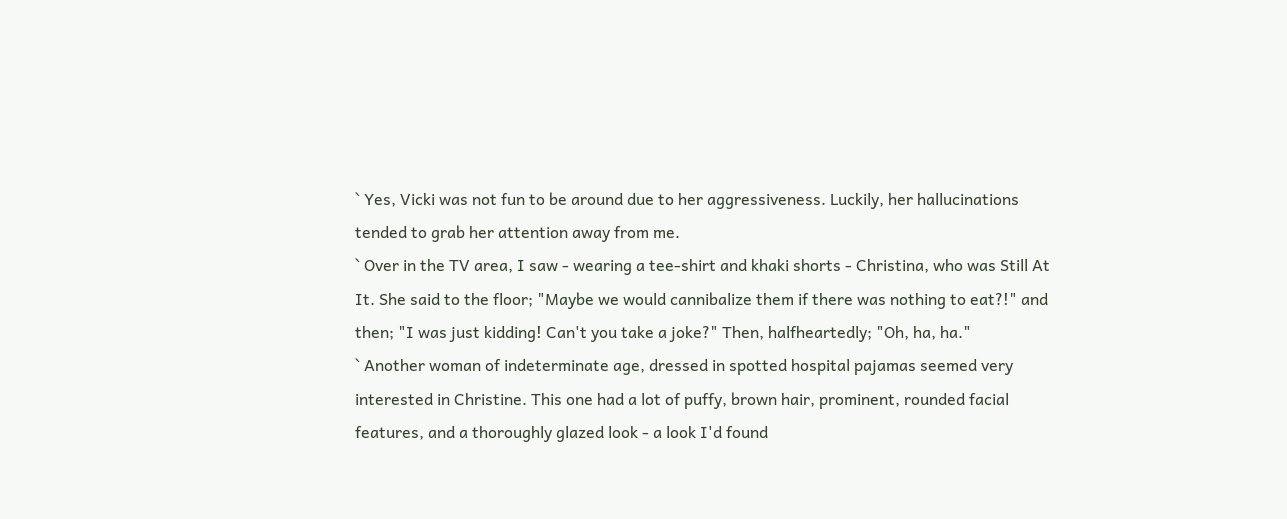` Yes, Vicki was not fun to be around due to her aggressiveness. Luckily, her hallucinations tended to grab her attention away from me.
` Over in the TV area, I saw - wearing a tee-shirt and khaki shorts - Christina, who was Still At It. She said to the floor; "Maybe we would cannibalize them if there was nothing to eat?!" and then; "I was just kidding! Can't you take a joke?" Then, halfheartedly; "Oh, ha, ha."
` Another woman of indeterminate age, dressed in spotted hospital pajamas seemed very interested in Christine. This one had a lot of puffy, brown hair, prominent, rounded facial features, and a thoroughly glazed look - a look I'd found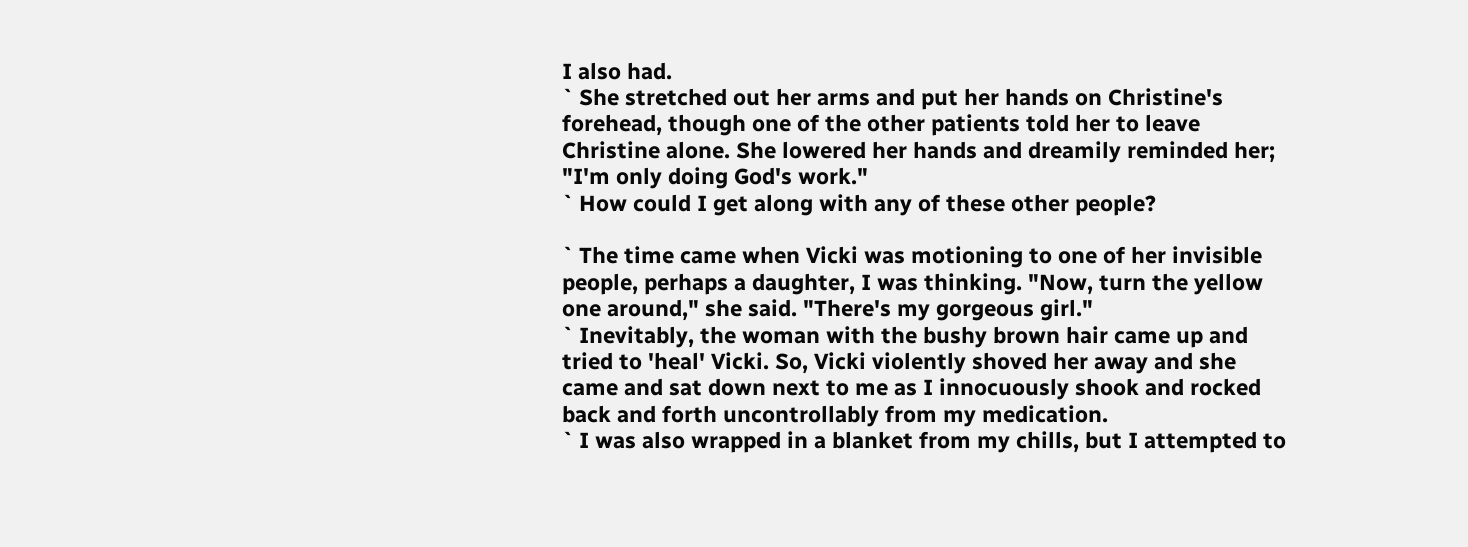I also had.
` She stretched out her arms and put her hands on Christine's forehead, though one of the other patients told her to leave Christine alone. She lowered her hands and dreamily reminded her; "I'm only doing God's work."
` How could I get along with any of these other people?

` The time came when Vicki was motioning to one of her invisible people, perhaps a daughter, I was thinking. "Now, turn the yellow one around," she said. "There's my gorgeous girl."
` Inevitably, the woman with the bushy brown hair came up and tried to 'heal' Vicki. So, Vicki violently shoved her away and she came and sat down next to me as I innocuously shook and rocked back and forth uncontrollably from my medication.
` I was also wrapped in a blanket from my chills, but I attempted to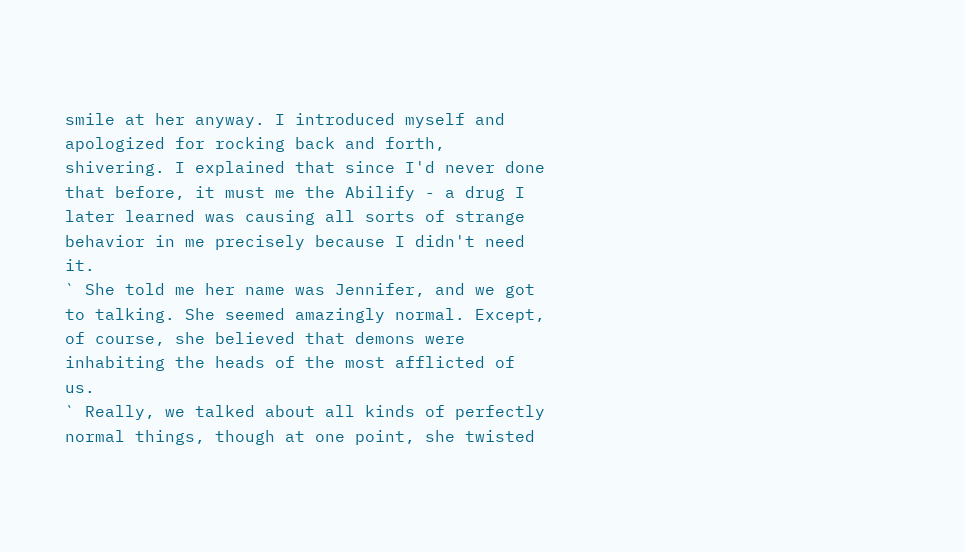smile at her anyway. I introduced myself and apologized for rocking back and forth, shivering. I explained that since I'd never done that before, it must me the Abilify - a drug I later learned was causing all sorts of strange behavior in me precisely because I didn't need it.
` She told me her name was Jennifer, and we got to talking. She seemed amazingly normal. Except, of course, she believed that demons were inhabiting the heads of the most afflicted of us.
` Really, we talked about all kinds of perfectly normal things, though at one point, she twisted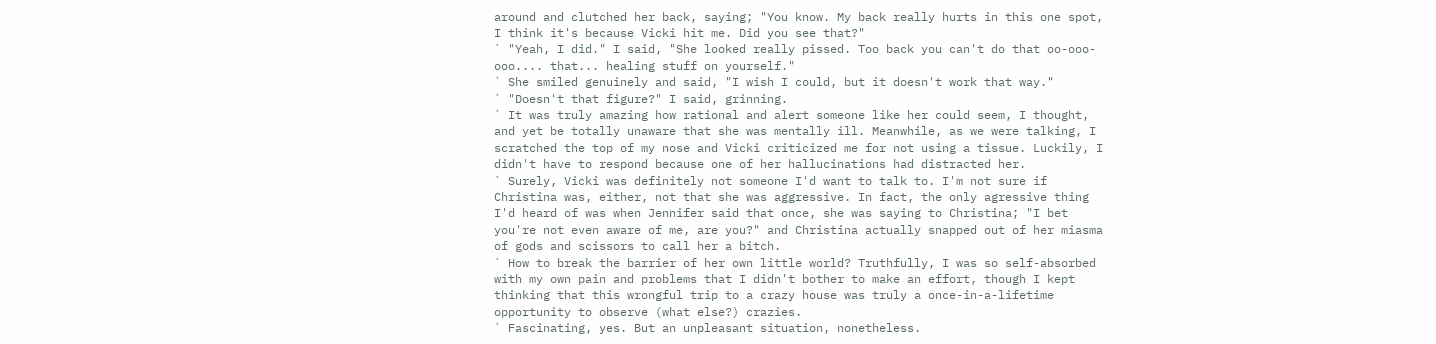around and clutched her back, saying; "You know. My back really hurts in this one spot, I think it's because Vicki hit me. Did you see that?"
` "Yeah, I did." I said, "She looked really pissed. Too back you can't do that oo-ooo-ooo.... that... healing stuff on yourself."
` She smiled genuinely and said, "I wish I could, but it doesn't work that way."
` "Doesn't that figure?" I said, grinning.
` It was truly amazing how rational and alert someone like her could seem, I thought, and yet be totally unaware that she was mentally ill. Meanwhile, as we were talking, I scratched the top of my nose and Vicki criticized me for not using a tissue. Luckily, I didn't have to respond because one of her hallucinations had distracted her.
` Surely, Vicki was definitely not someone I'd want to talk to. I'm not sure if Christina was, either, not that she was aggressive. In fact, the only agressive thing I'd heard of was when Jennifer said that once, she was saying to Christina; "I bet you're not even aware of me, are you?" and Christina actually snapped out of her miasma of gods and scissors to call her a bitch.
` How to break the barrier of her own little world? Truthfully, I was so self-absorbed with my own pain and problems that I didn't bother to make an effort, though I kept thinking that this wrongful trip to a crazy house was truly a once-in-a-lifetime opportunity to observe (what else?) crazies.
` Fascinating, yes. But an unpleasant situation, nonetheless.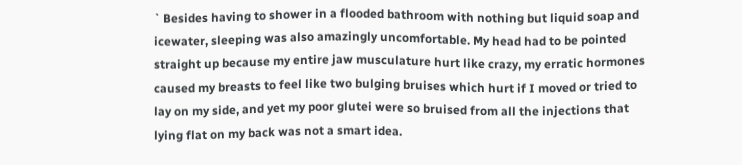` Besides having to shower in a flooded bathroom with nothing but liquid soap and icewater, sleeping was also amazingly uncomfortable. My head had to be pointed straight up because my entire jaw musculature hurt like crazy, my erratic hormones caused my breasts to feel like two bulging bruises which hurt if I moved or tried to lay on my side, and yet my poor glutei were so bruised from all the injections that lying flat on my back was not a smart idea.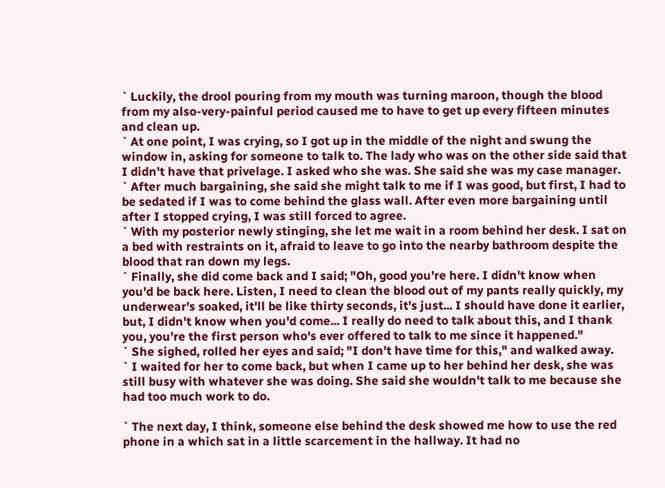` Luckily, the drool pouring from my mouth was turning maroon, though the blood from my also-very-painful period caused me to have to get up every fifteen minutes and clean up.
` At one point, I was crying, so I got up in the middle of the night and swung the window in, asking for someone to talk to. The lady who was on the other side said that I didn't have that privelage. I asked who she was. She said she was my case manager.
` After much bargaining, she said she might talk to me if I was good, but first, I had to be sedated if I was to come behind the glass wall. After even more bargaining until after I stopped crying, I was still forced to agree.
` With my posterior newly stinging, she let me wait in a room behind her desk. I sat on a bed with restraints on it, afraid to leave to go into the nearby bathroom despite the blood that ran down my legs.
` Finally, she did come back and I said; "Oh, good you're here. I didn't know when you'd be back here. Listen, I need to clean the blood out of my pants really quickly, my underwear's soaked, it'll be like thirty seconds, it's just... I should have done it earlier, but, I didn't know when you'd come... I really do need to talk about this, and I thank you, you're the first person who's ever offered to talk to me since it happened."
` She sighed, rolled her eyes and said; "I don't have time for this," and walked away.
` I waited for her to come back, but when I came up to her behind her desk, she was still busy with whatever she was doing. She said she wouldn't talk to me because she had too much work to do.

` The next day, I think, someone else behind the desk showed me how to use the red phone in a which sat in a little scarcement in the hallway. It had no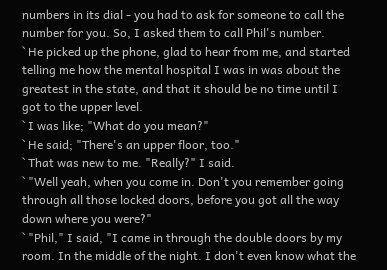numbers in its dial - you had to ask for someone to call the number for you. So, I asked them to call Phil's number.
` He picked up the phone, glad to hear from me, and started telling me how the mental hospital I was in was about the greatest in the state, and that it should be no time until I got to the upper level.
` I was like; "What do you mean?"
` He said; "There's an upper floor, too."
` That was new to me. "Really?" I said.
` "Well yeah, when you come in. Don't you remember going through all those locked doors, before you got all the way down where you were?"
` "Phil," I said, "I came in through the double doors by my room. In the middle of the night. I don't even know what the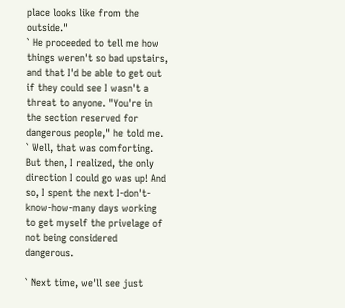place looks like from the outside."
` He proceeded to tell me how things weren't so bad upstairs, and that I'd be able to get out if they could see I wasn't a threat to anyone. "You're in the section reserved for dangerous people," he told me.
` Well, that was comforting. But then, I realized, the only direction I could go was up! And so, I spent the next I-don't-know-how-many days working to get myself the privelage of not being considered dangerous.

` Next time, we'll see just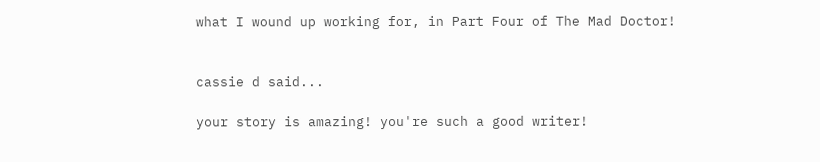what I wound up working for, in Part Four of The Mad Doctor!


cassie d said...

your story is amazing! you're such a good writer!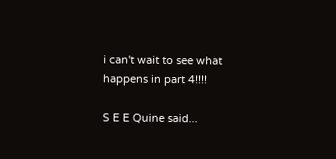i can't wait to see what happens in part 4!!!!

S E E Quine said...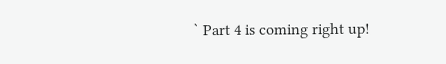` Part 4 is coming right up!